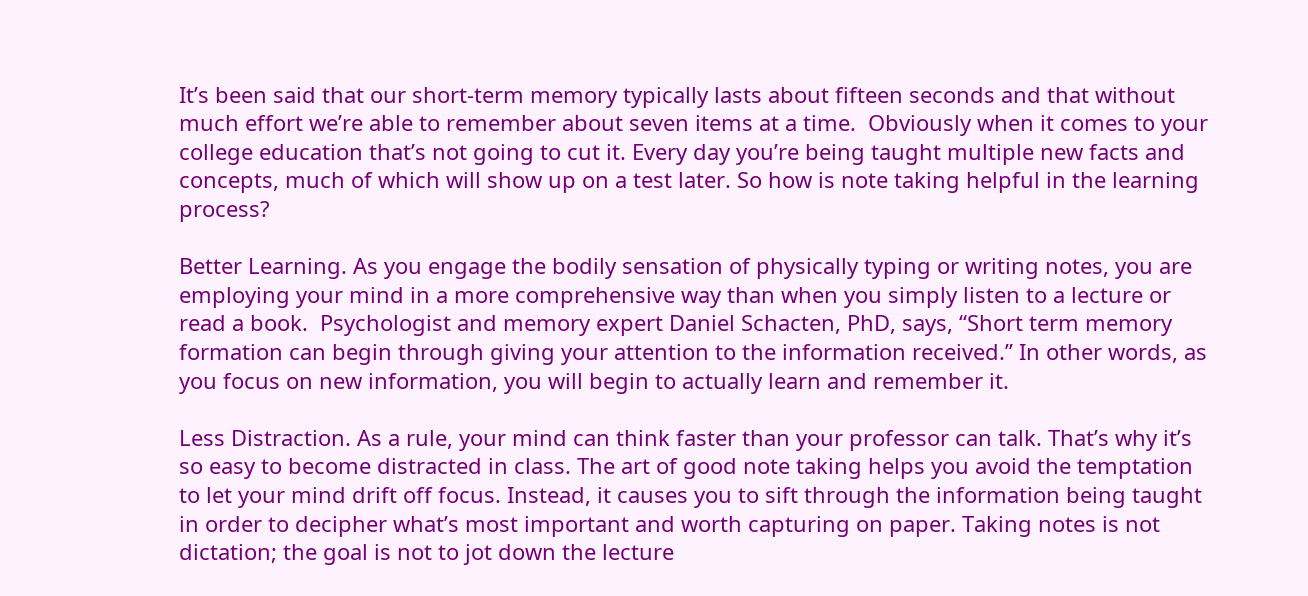It’s been said that our short-term memory typically lasts about fifteen seconds and that without much effort we’re able to remember about seven items at a time.  Obviously when it comes to your college education that’s not going to cut it. Every day you’re being taught multiple new facts and concepts, much of which will show up on a test later. So how is note taking helpful in the learning process?

Better Learning. As you engage the bodily sensation of physically typing or writing notes, you are employing your mind in a more comprehensive way than when you simply listen to a lecture or read a book.  Psychologist and memory expert Daniel Schacten, PhD, says, “Short term memory formation can begin through giving your attention to the information received.” In other words, as you focus on new information, you will begin to actually learn and remember it.

Less Distraction. As a rule, your mind can think faster than your professor can talk. That’s why it’s so easy to become distracted in class. The art of good note taking helps you avoid the temptation to let your mind drift off focus. Instead, it causes you to sift through the information being taught in order to decipher what’s most important and worth capturing on paper. Taking notes is not dictation; the goal is not to jot down the lecture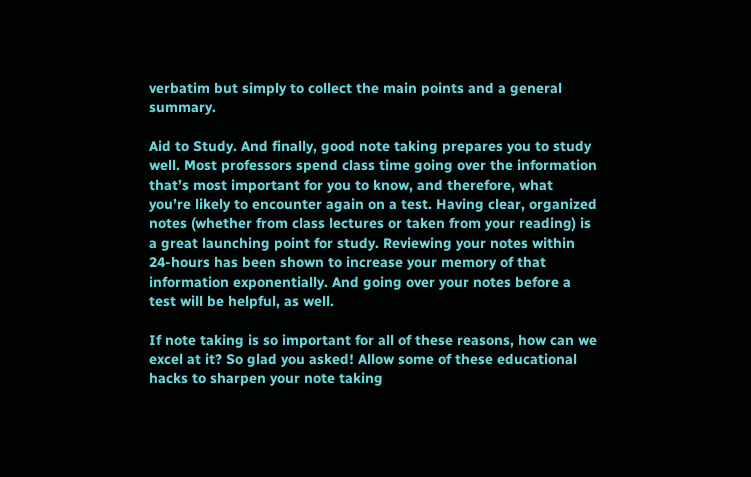verbatim but simply to collect the main points and a general summary.

Aid to Study. And finally, good note taking prepares you to study well. Most professors spend class time going over the information that’s most important for you to know, and therefore, what you’re likely to encounter again on a test. Having clear, organized notes (whether from class lectures or taken from your reading) is a great launching point for study. Reviewing your notes within 24-hours has been shown to increase your memory of that information exponentially. And going over your notes before a test will be helpful, as well.

If note taking is so important for all of these reasons, how can we excel at it? So glad you asked! Allow some of these educational hacks to sharpen your note taking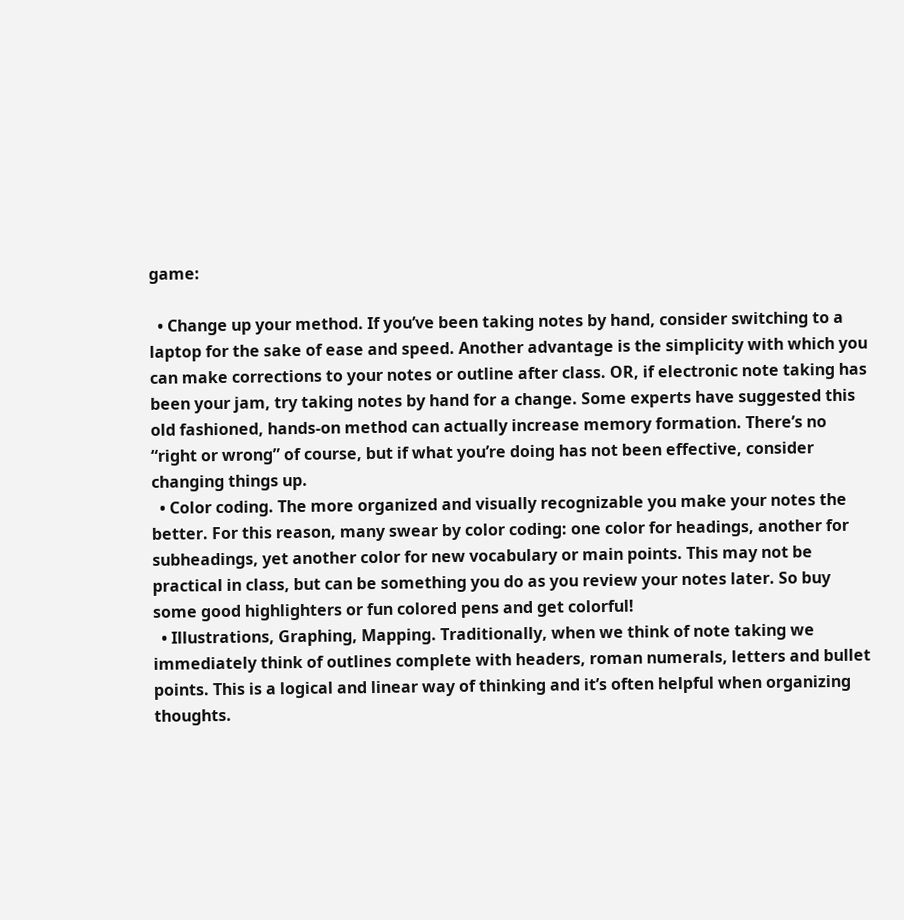game:

  • Change up your method. If you’ve been taking notes by hand, consider switching to a laptop for the sake of ease and speed. Another advantage is the simplicity with which you can make corrections to your notes or outline after class. OR, if electronic note taking has been your jam, try taking notes by hand for a change. Some experts have suggested this old fashioned, hands-on method can actually increase memory formation. There’s no “right or wrong” of course, but if what you’re doing has not been effective, consider changing things up.
  • Color coding. The more organized and visually recognizable you make your notes the better. For this reason, many swear by color coding: one color for headings, another for subheadings, yet another color for new vocabulary or main points. This may not be practical in class, but can be something you do as you review your notes later. So buy some good highlighters or fun colored pens and get colorful!
  • Illustrations, Graphing, Mapping. Traditionally, when we think of note taking we immediately think of outlines complete with headers, roman numerals, letters and bullet points. This is a logical and linear way of thinking and it’s often helpful when organizing thoughts.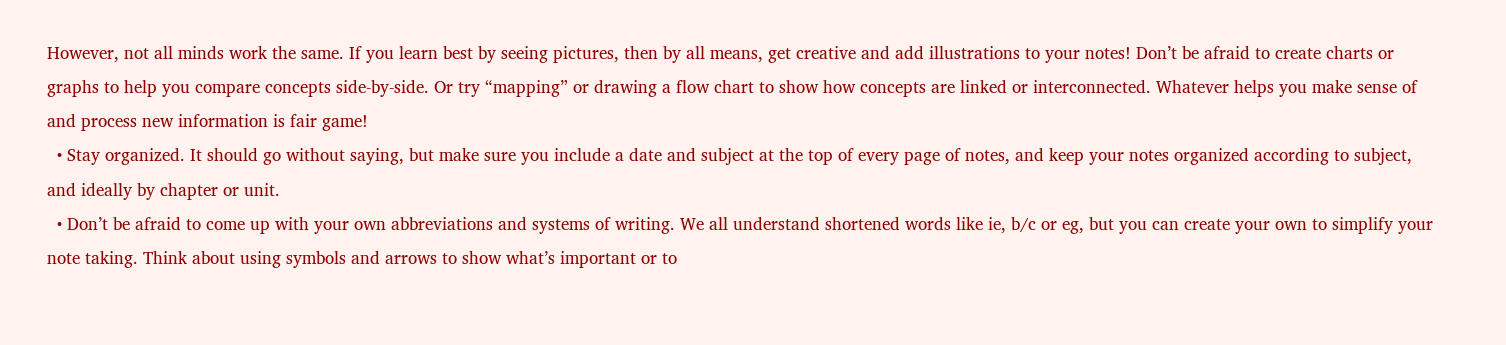However, not all minds work the same. If you learn best by seeing pictures, then by all means, get creative and add illustrations to your notes! Don’t be afraid to create charts or graphs to help you compare concepts side-by-side. Or try “mapping” or drawing a flow chart to show how concepts are linked or interconnected. Whatever helps you make sense of and process new information is fair game!
  • Stay organized. It should go without saying, but make sure you include a date and subject at the top of every page of notes, and keep your notes organized according to subject, and ideally by chapter or unit.
  • Don’t be afraid to come up with your own abbreviations and systems of writing. We all understand shortened words like ie, b/c or eg, but you can create your own to simplify your note taking. Think about using symbols and arrows to show what’s important or to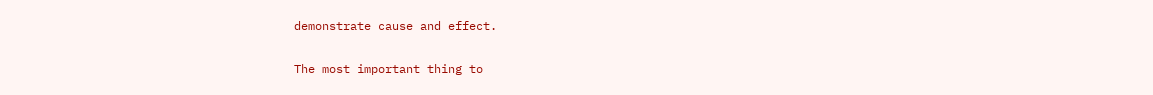demonstrate cause and effect.

The most important thing to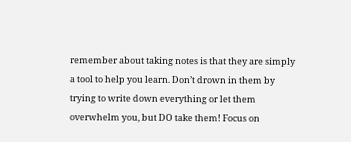remember about taking notes is that they are simply a tool to help you learn. Don’t drown in them by trying to write down everything or let them overwhelm you, but DO take them! Focus on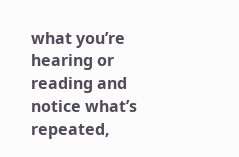what you’re hearing or reading and notice what’s repeated,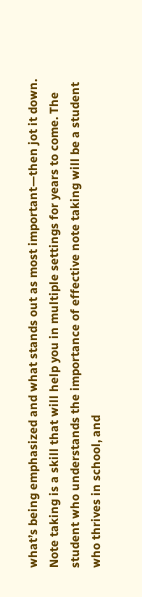what’s being emphasized and what stands out as most important—then jot it down. Note taking is a skill that will help you in multiple settings for years to come. The student who understands the importance of effective note taking will be a student who thrives in school, and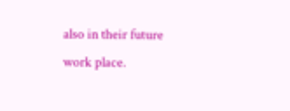also in their future work place.